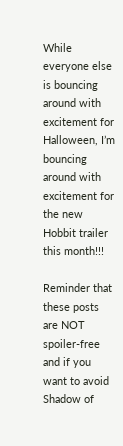While everyone else is bouncing around with excitement for Halloween, I’m bouncing around with excitement for the new Hobbit trailer this month!!!

Reminder that these posts are NOT spoiler-free and if you want to avoid Shadow of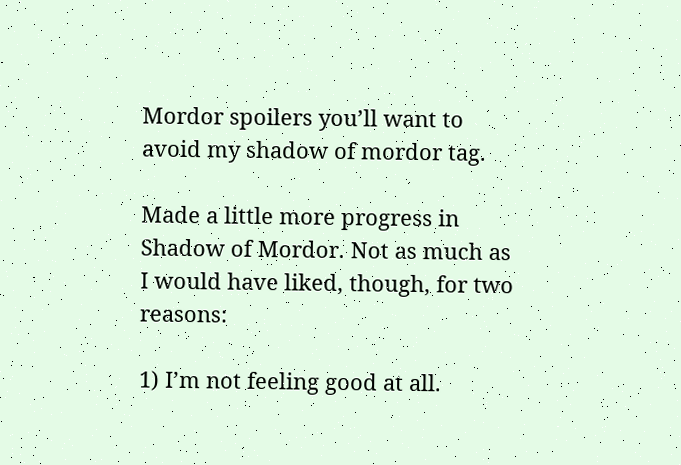Mordor spoilers you’ll want to avoid my shadow of mordor tag.

Made a little more progress in Shadow of Mordor. Not as much as I would have liked, though, for two reasons:

1) I’m not feeling good at all.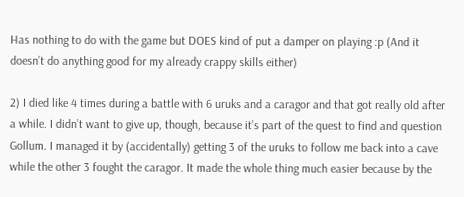Has nothing to do with the game but DOES kind of put a damper on playing :p (And it doesn’t do anything good for my already crappy skills either)

2) I died like 4 times during a battle with 6 uruks and a caragor and that got really old after a while. I didn’t want to give up, though, because it’s part of the quest to find and question Gollum. I managed it by (accidentally) getting 3 of the uruks to follow me back into a cave while the other 3 fought the caragor. It made the whole thing much easier because by the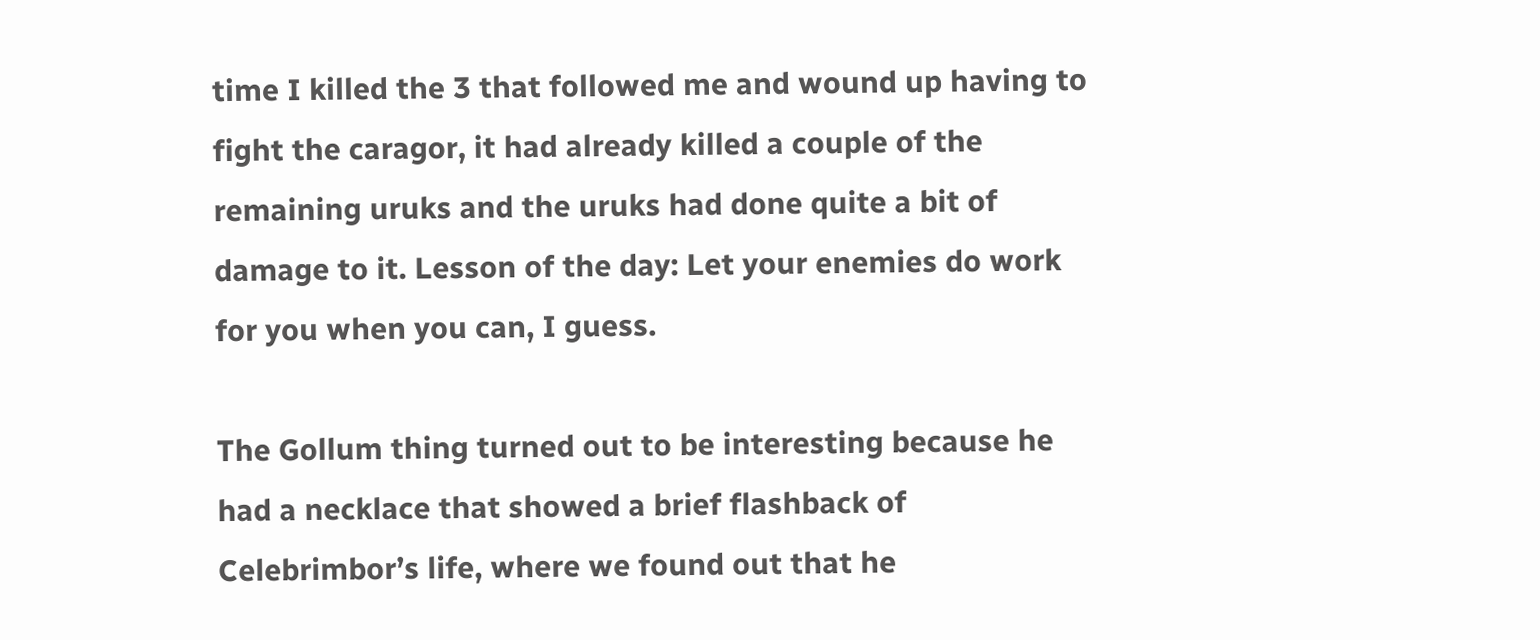time I killed the 3 that followed me and wound up having to fight the caragor, it had already killed a couple of the remaining uruks and the uruks had done quite a bit of damage to it. Lesson of the day: Let your enemies do work for you when you can, I guess.

The Gollum thing turned out to be interesting because he had a necklace that showed a brief flashback of Celebrimbor’s life, where we found out that he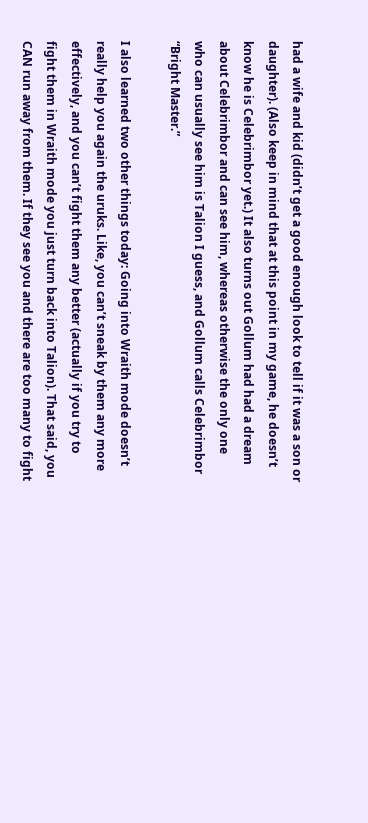had a wife and kid (didn’t get a good enough look to tell if it was a son or daughter). (Also keep in mind that at this point in my game, he doesn’t know he is Celebrimbor yet.) It also turns out Gollum had had a dream about Celebrimbor and can see him, whereas otherwise the only one who can usually see him is Talion I guess, and Gollum calls Celebrimbor “Bright Master.”

I also learned two other things today: Going into Wraith mode doesn’t really help you again the uruks. Like, you can’t sneak by them any more effectively, and you can’t fight them any better (actually if you try to fight them in Wraith mode you just turn back into Talion). That said, you CAN run away from them. If they see you and there are too many to fight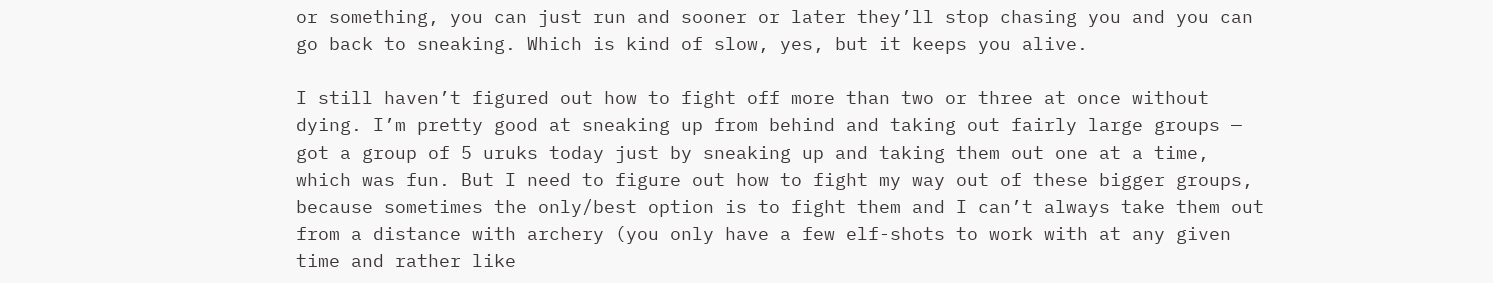or something, you can just run and sooner or later they’ll stop chasing you and you can go back to sneaking. Which is kind of slow, yes, but it keeps you alive.

I still haven’t figured out how to fight off more than two or three at once without dying. I’m pretty good at sneaking up from behind and taking out fairly large groups — got a group of 5 uruks today just by sneaking up and taking them out one at a time, which was fun. But I need to figure out how to fight my way out of these bigger groups, because sometimes the only/best option is to fight them and I can’t always take them out from a distance with archery (you only have a few elf-shots to work with at any given time and rather like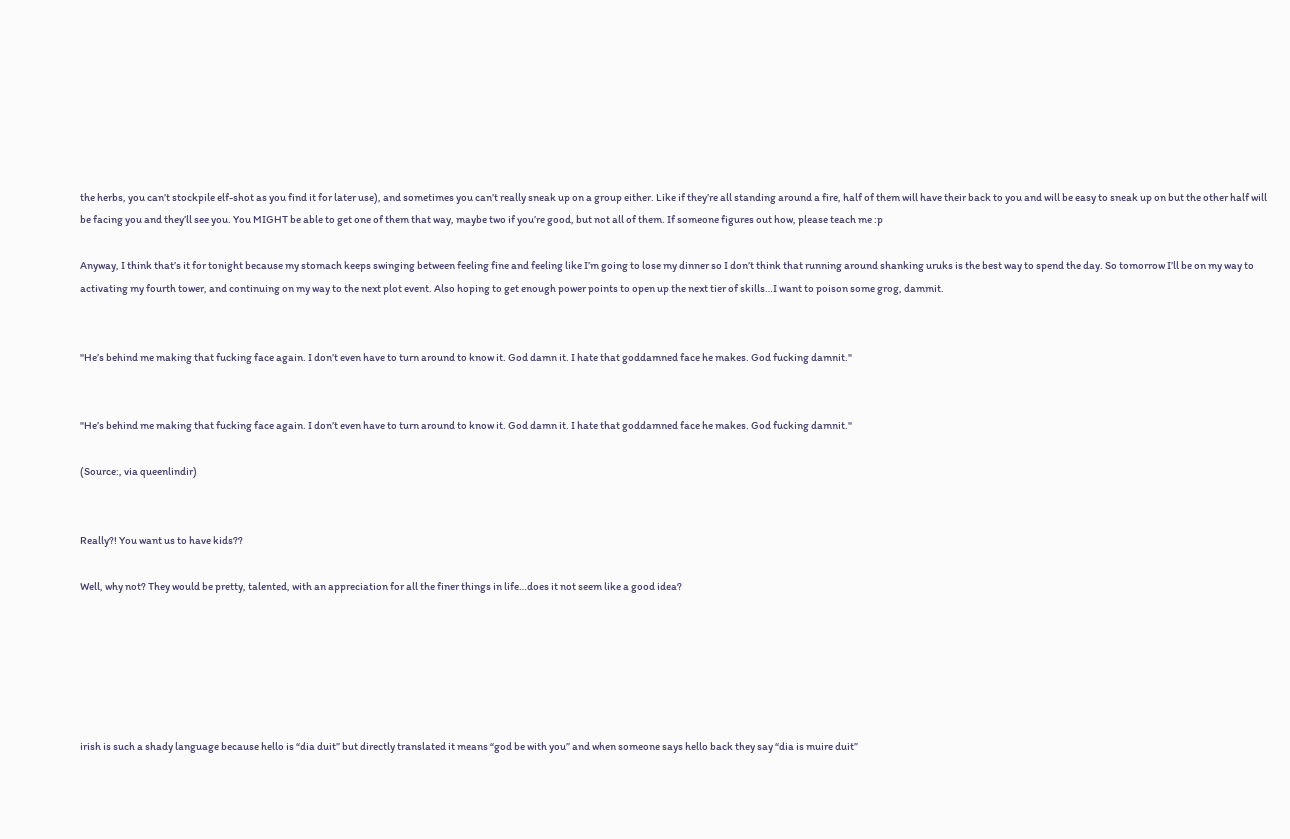the herbs, you can’t stockpile elf-shot as you find it for later use), and sometimes you can’t really sneak up on a group either. Like if they’re all standing around a fire, half of them will have their back to you and will be easy to sneak up on but the other half will be facing you and they’ll see you. You MIGHT be able to get one of them that way, maybe two if you’re good, but not all of them. If someone figures out how, please teach me :p

Anyway, I think that’s it for tonight because my stomach keeps swinging between feeling fine and feeling like I’m going to lose my dinner so I don’t think that running around shanking uruks is the best way to spend the day. So tomorrow I’ll be on my way to activating my fourth tower, and continuing on my way to the next plot event. Also hoping to get enough power points to open up the next tier of skills…I want to poison some grog, dammit.


"He’s behind me making that fucking face again. I don’t even have to turn around to know it. God damn it. I hate that goddamned face he makes. God fucking damnit."


"He’s behind me making that fucking face again. I don’t even have to turn around to know it. God damn it. I hate that goddamned face he makes. God fucking damnit."

(Source:, via queenlindir)


Really?! You want us to have kids??

Well, why not? They would be pretty, talented, with an appreciation for all the finer things in life…does it not seem like a good idea?






irish is such a shady language because hello is “dia duit” but directly translated it means “god be with you” and when someone says hello back they say “dia is muire duit”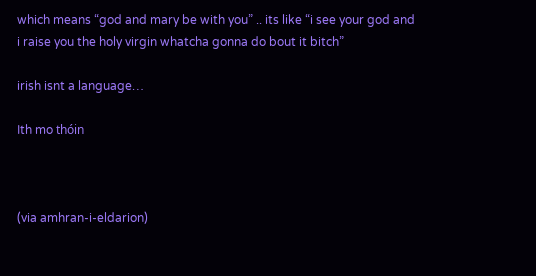which means “god and mary be with you” .. its like “i see your god and i raise you the holy virgin whatcha gonna do bout it bitch”

irish isnt a language…

Ith mo thóin



(via amhran-i-eldarion)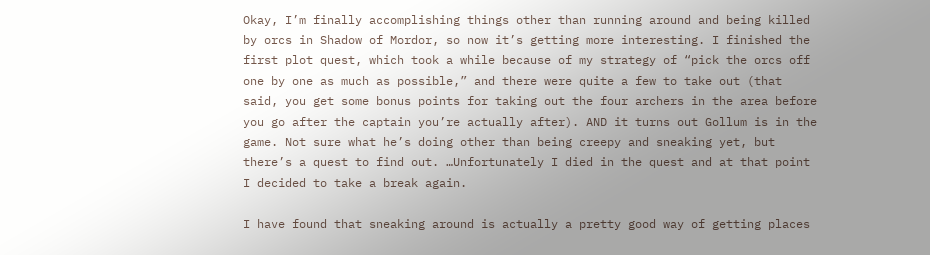Okay, I’m finally accomplishing things other than running around and being killed by orcs in Shadow of Mordor, so now it’s getting more interesting. I finished the first plot quest, which took a while because of my strategy of “pick the orcs off one by one as much as possible,” and there were quite a few to take out (that said, you get some bonus points for taking out the four archers in the area before you go after the captain you’re actually after). AND it turns out Gollum is in the game. Not sure what he’s doing other than being creepy and sneaking yet, but there’s a quest to find out. …Unfortunately I died in the quest and at that point I decided to take a break again.

I have found that sneaking around is actually a pretty good way of getting places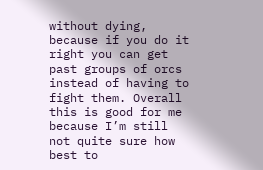without dying, because if you do it right you can get past groups of orcs instead of having to fight them. Overall this is good for me because I’m still not quite sure how best to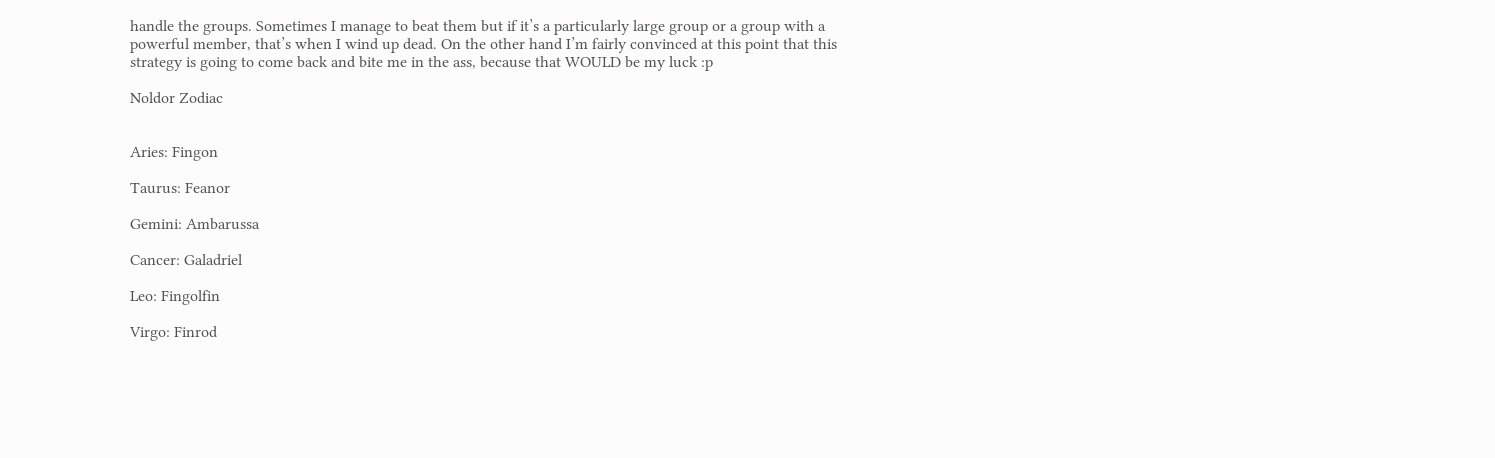handle the groups. Sometimes I manage to beat them but if it’s a particularly large group or a group with a powerful member, that’s when I wind up dead. On the other hand I’m fairly convinced at this point that this strategy is going to come back and bite me in the ass, because that WOULD be my luck :p

Noldor Zodiac


Aries: Fingon

Taurus: Feanor

Gemini: Ambarussa

Cancer: Galadriel

Leo: Fingolfin

Virgo: Finrod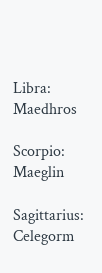Libra: Maedhros

Scorpio: Maeglin

Sagittarius: Celegorm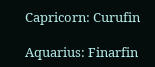Capricorn: Curufin

Aquarius: Finarfin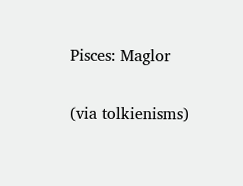Pisces: Maglor

(via tolkienisms)